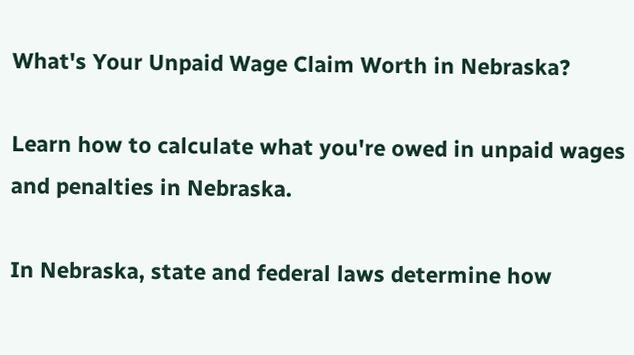What's Your Unpaid Wage Claim Worth in Nebraska?

Learn how to calculate what you're owed in unpaid wages and penalties in Nebraska.

In Nebraska, state and federal laws determine how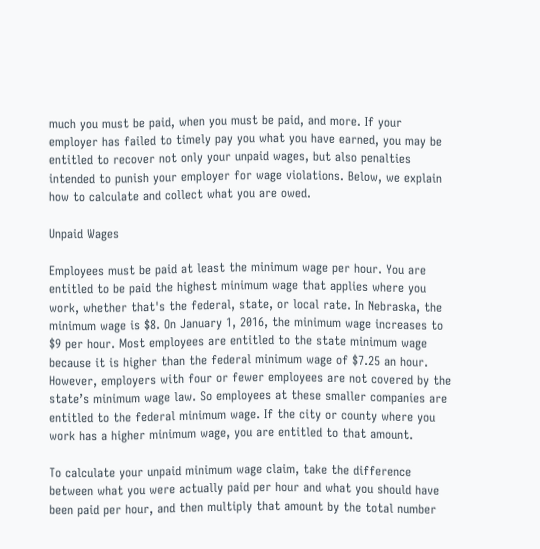much you must be paid, when you must be paid, and more. If your employer has failed to timely pay you what you have earned, you may be entitled to recover not only your unpaid wages, but also penalties intended to punish your employer for wage violations. Below, we explain how to calculate and collect what you are owed.

Unpaid Wages

Employees must be paid at least the minimum wage per hour. You are entitled to be paid the highest minimum wage that applies where you work, whether that's the federal, state, or local rate. In Nebraska, the minimum wage is $8. On January 1, 2016, the minimum wage increases to $9 per hour. Most employees are entitled to the state minimum wage because it is higher than the federal minimum wage of $7.25 an hour. However, employers with four or fewer employees are not covered by the state’s minimum wage law. So employees at these smaller companies are entitled to the federal minimum wage. If the city or county where you work has a higher minimum wage, you are entitled to that amount.

To calculate your unpaid minimum wage claim, take the difference between what you were actually paid per hour and what you should have been paid per hour, and then multiply that amount by the total number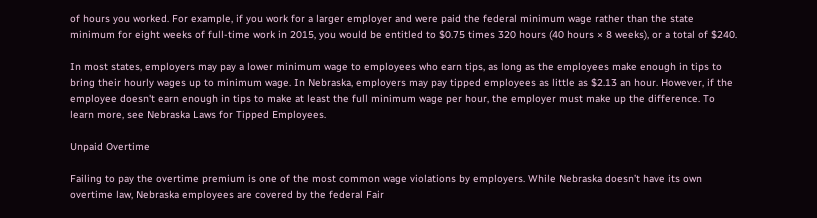of hours you worked. For example, if you work for a larger employer and were paid the federal minimum wage rather than the state minimum for eight weeks of full-time work in 2015, you would be entitled to $0.75 times 320 hours (40 hours × 8 weeks), or a total of $240.

In most states, employers may pay a lower minimum wage to employees who earn tips, as long as the employees make enough in tips to bring their hourly wages up to minimum wage. In Nebraska, employers may pay tipped employees as little as $2.13 an hour. However, if the employee doesn't earn enough in tips to make at least the full minimum wage per hour, the employer must make up the difference. To learn more, see Nebraska Laws for Tipped Employees.

Unpaid Overtime

Failing to pay the overtime premium is one of the most common wage violations by employers. While Nebraska doesn’t have its own overtime law, Nebraska employees are covered by the federal Fair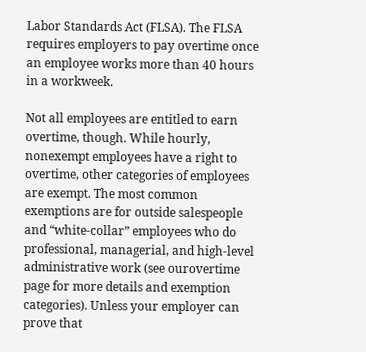Labor Standards Act (FLSA). The FLSA requires employers to pay overtime once an employee works more than 40 hours in a workweek.

Not all employees are entitled to earn overtime, though. While hourly, nonexempt employees have a right to overtime, other categories of employees are exempt. The most common exemptions are for outside salespeople and “white-collar” employees who do professional, managerial, and high-level administrative work (see ourovertime page for more details and exemption categories). Unless your employer can prove that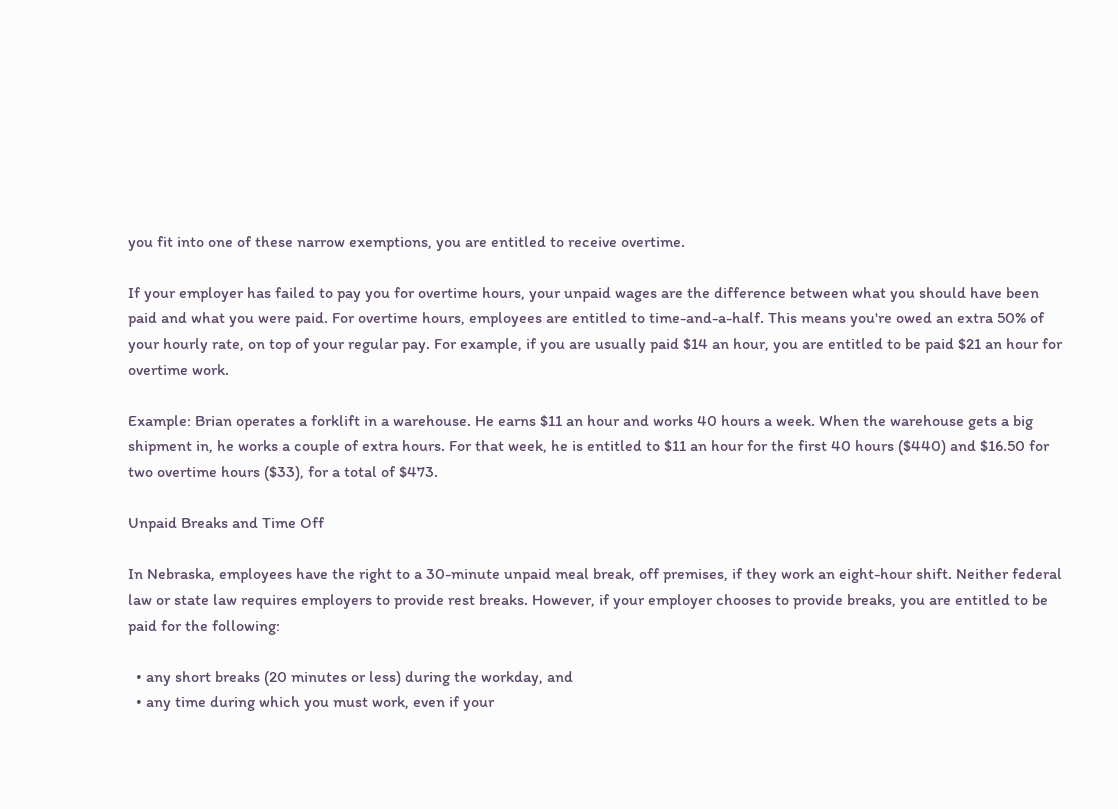you fit into one of these narrow exemptions, you are entitled to receive overtime.

If your employer has failed to pay you for overtime hours, your unpaid wages are the difference between what you should have been paid and what you were paid. For overtime hours, employees are entitled to time-and-a-half. This means you're owed an extra 50% of your hourly rate, on top of your regular pay. For example, if you are usually paid $14 an hour, you are entitled to be paid $21 an hour for overtime work.

Example: Brian operates a forklift in a warehouse. He earns $11 an hour and works 40 hours a week. When the warehouse gets a big shipment in, he works a couple of extra hours. For that week, he is entitled to $11 an hour for the first 40 hours ($440) and $16.50 for two overtime hours ($33), for a total of $473.

Unpaid Breaks and Time Off

In Nebraska, employees have the right to a 30-minute unpaid meal break, off premises, if they work an eight-hour shift. Neither federal law or state law requires employers to provide rest breaks. However, if your employer chooses to provide breaks, you are entitled to be paid for the following:

  • any short breaks (20 minutes or less) during the workday, and
  • any time during which you must work, even if your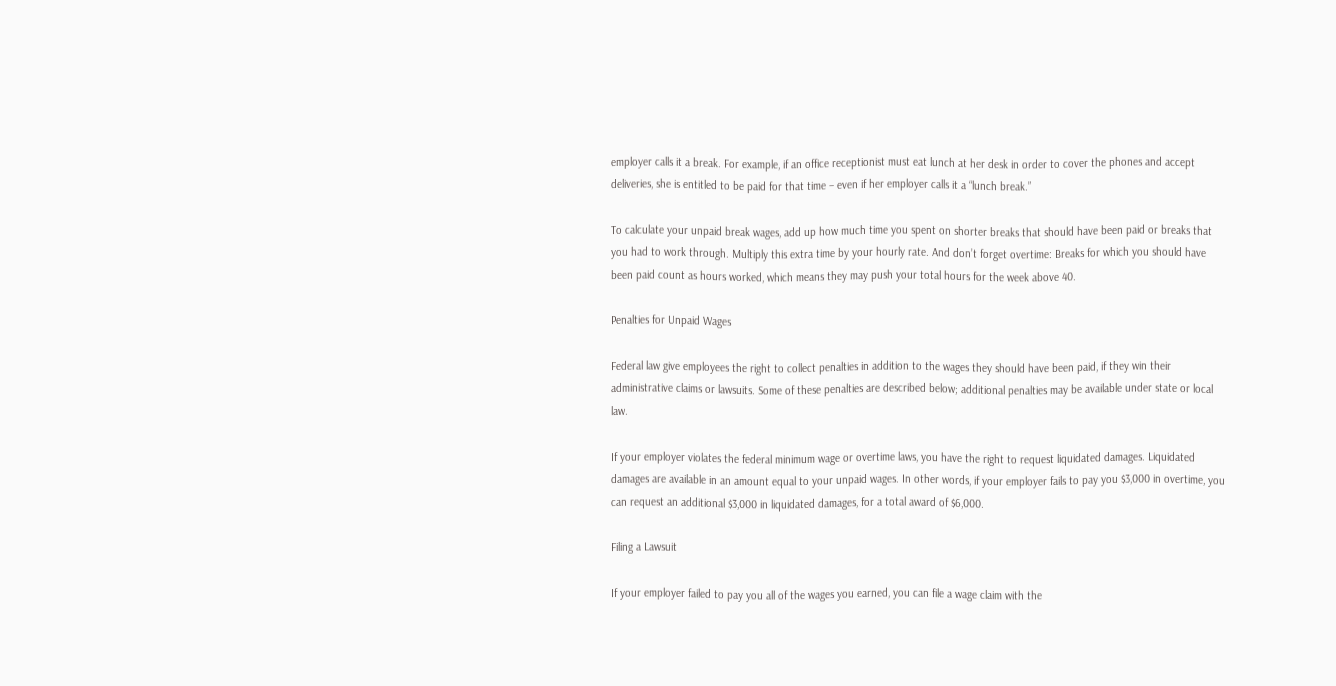employer calls it a break. For example, if an office receptionist must eat lunch at her desk in order to cover the phones and accept deliveries, she is entitled to be paid for that time – even if her employer calls it a “lunch break.”

To calculate your unpaid break wages, add up how much time you spent on shorter breaks that should have been paid or breaks that you had to work through. Multiply this extra time by your hourly rate. And don’t forget overtime: Breaks for which you should have been paid count as hours worked, which means they may push your total hours for the week above 40.

Penalties for Unpaid Wages

Federal law give employees the right to collect penalties in addition to the wages they should have been paid, if they win their administrative claims or lawsuits. Some of these penalties are described below; additional penalties may be available under state or local law.

If your employer violates the federal minimum wage or overtime laws, you have the right to request liquidated damages. Liquidated damages are available in an amount equal to your unpaid wages. In other words, if your employer fails to pay you $3,000 in overtime, you can request an additional $3,000 in liquidated damages, for a total award of $6,000.

Filing a Lawsuit

If your employer failed to pay you all of the wages you earned, you can file a wage claim with the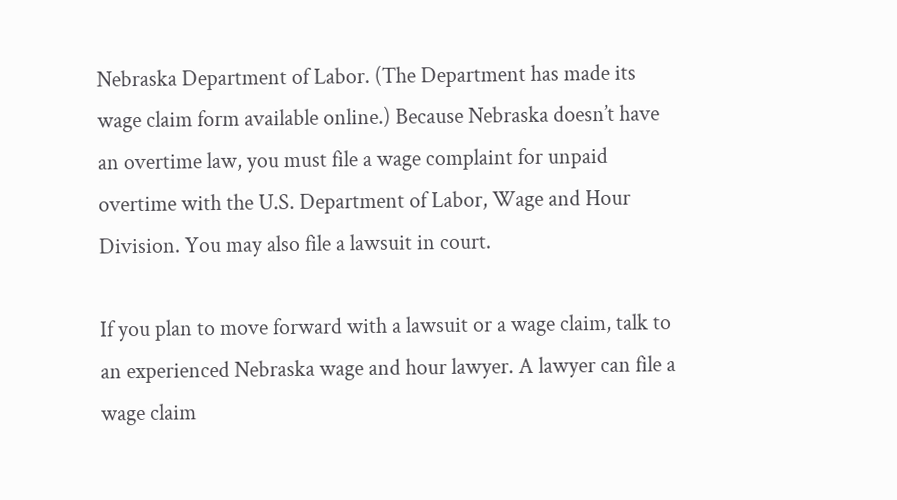Nebraska Department of Labor. (The Department has made its wage claim form available online.) Because Nebraska doesn’t have an overtime law, you must file a wage complaint for unpaid overtime with the U.S. Department of Labor, Wage and Hour Division. You may also file a lawsuit in court.

If you plan to move forward with a lawsuit or a wage claim, talk to an experienced Nebraska wage and hour lawyer. A lawyer can file a wage claim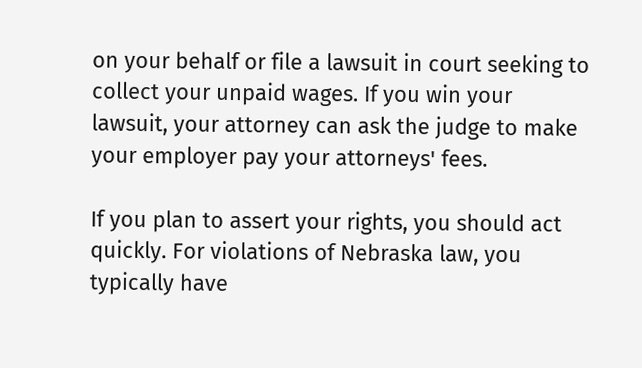on your behalf or file a lawsuit in court seeking to collect your unpaid wages. If you win your lawsuit, your attorney can ask the judge to make your employer pay your attorneys' fees.

If you plan to assert your rights, you should act quickly. For violations of Nebraska law, you typically have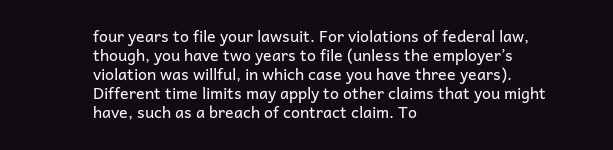four years to file your lawsuit. For violations of federal law, though, you have two years to file (unless the employer’s violation was willful, in which case you have three years). Different time limits may apply to other claims that you might have, such as a breach of contract claim. To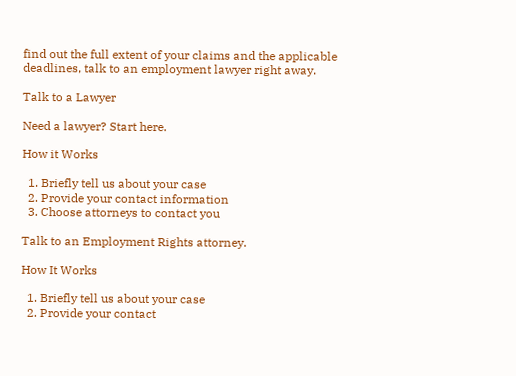find out the full extent of your claims and the applicable deadlines, talk to an employment lawyer right away.

Talk to a Lawyer

Need a lawyer? Start here.

How it Works

  1. Briefly tell us about your case
  2. Provide your contact information
  3. Choose attorneys to contact you

Talk to an Employment Rights attorney.

How It Works

  1. Briefly tell us about your case
  2. Provide your contact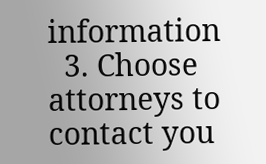information
  3. Choose attorneys to contact you